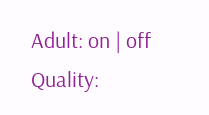Adult: on | off         Quality: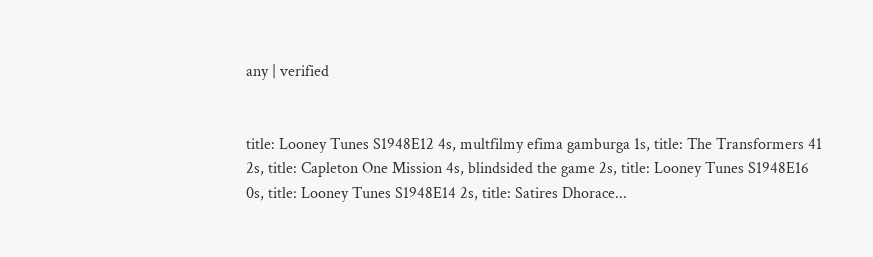any | verified


title: Looney Tunes S1948E12 4s, multfilmy efima gamburga 1s, title: The Transformers 41 2s, title: Capleton One Mission 4s, blindsided the game 2s, title: Looney Tunes S1948E16 0s, title: Looney Tunes S1948E14 2s, title: Satires Dhorace...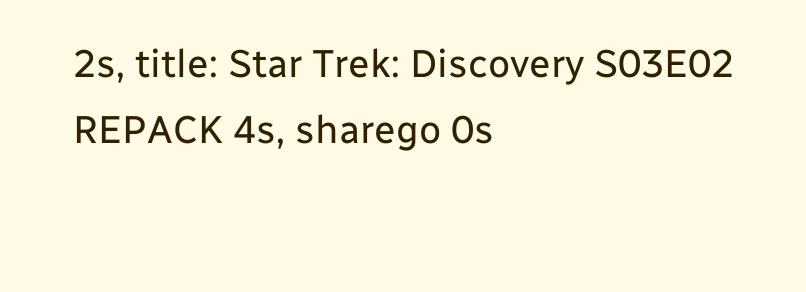2s, title: Star Trek: Discovery S03E02 REPACK 4s, sharego 0s